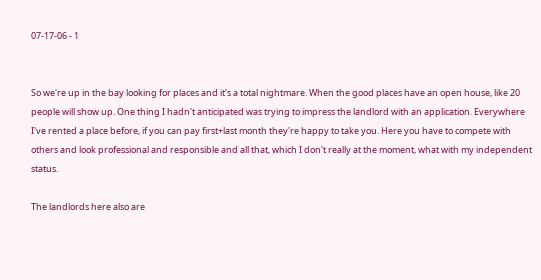07-17-06 - 1


So we're up in the bay looking for places and it's a total nightmare. When the good places have an open house, like 20 people will show up. One thing I hadn't anticipated was trying to impress the landlord with an application. Everywhere I've rented a place before, if you can pay first+last month they're happy to take you. Here you have to compete with others and look professional and responsible and all that, which I don't really at the moment, what with my independent status.

The landlords here also are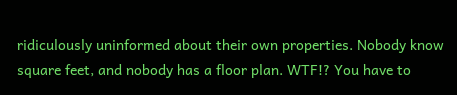ridiculously uninformed about their own properties. Nobody know square feet, and nobody has a floor plan. WTF!? You have to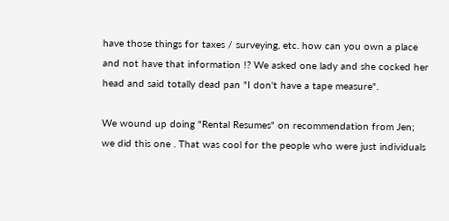have those things for taxes / surveying, etc. how can you own a place and not have that information !? We asked one lady and she cocked her head and said totally dead pan "I don't have a tape measure".

We wound up doing "Rental Resumes" on recommendation from Jen; we did this one . That was cool for the people who were just individuals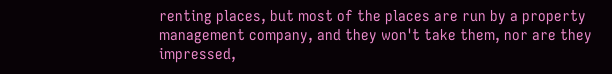renting places, but most of the places are run by a property management company, and they won't take them, nor are they impressed,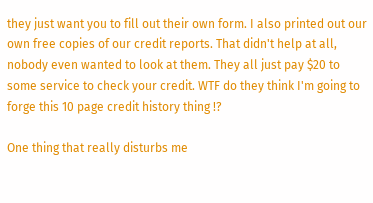they just want you to fill out their own form. I also printed out our own free copies of our credit reports. That didn't help at all, nobody even wanted to look at them. They all just pay $20 to some service to check your credit. WTF do they think I'm going to forge this 10 page credit history thing !?

One thing that really disturbs me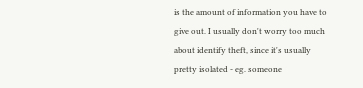is the amount of information you have to give out. I usually don't worry too much about identify theft, since it's usually pretty isolated - eg. someone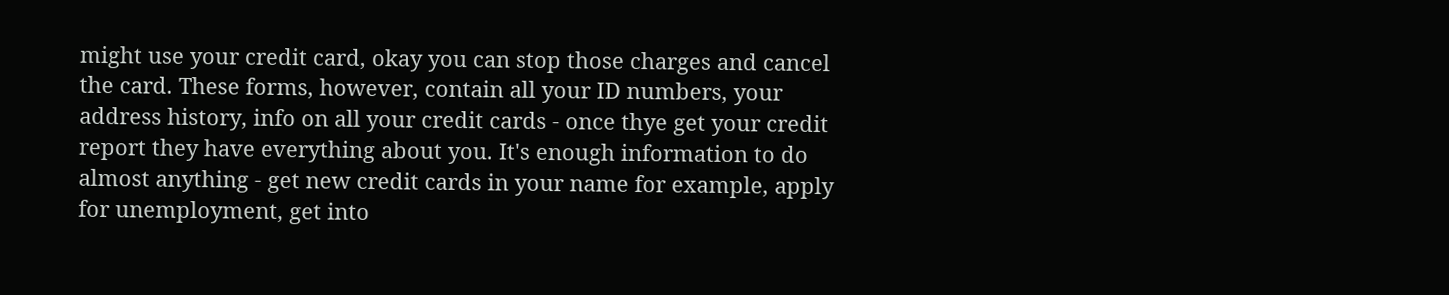might use your credit card, okay you can stop those charges and cancel the card. These forms, however, contain all your ID numbers, your address history, info on all your credit cards - once thye get your credit report they have everything about you. It's enough information to do almost anything - get new credit cards in your name for example, apply for unemployment, get into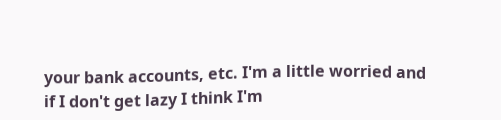your bank accounts, etc. I'm a little worried and if I don't get lazy I think I'm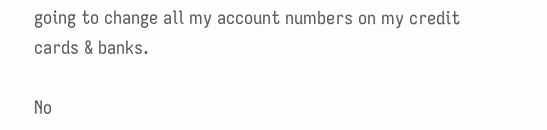going to change all my account numbers on my credit cards & banks.

No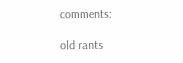comments:

old rants